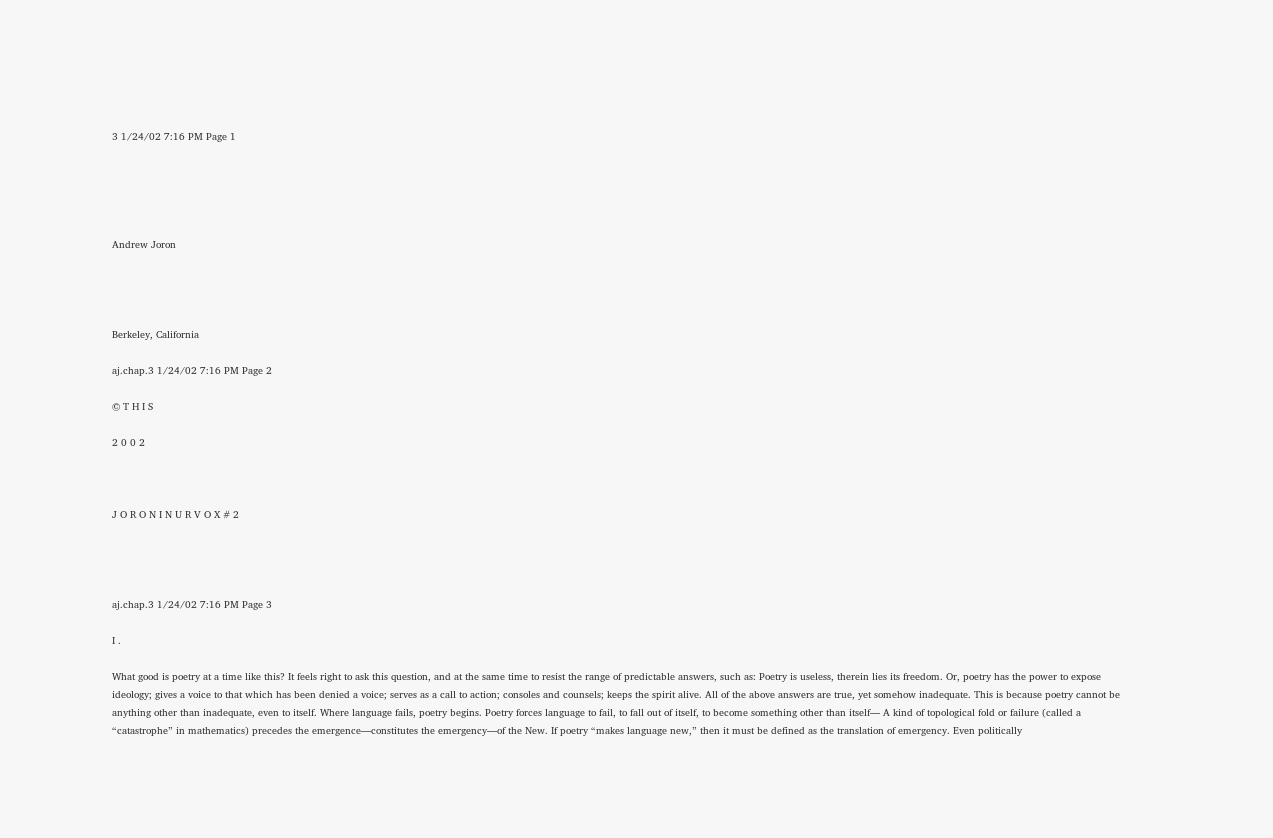3 1/24/02 7:16 PM Page 1





Andrew Joron




Berkeley, California

aj.chap.3 1/24/02 7:16 PM Page 2

© T H I S

2 0 0 2



J O R O N I N U R V O X # 2




aj.chap.3 1/24/02 7:16 PM Page 3

I .

What good is poetry at a time like this? It feels right to ask this question, and at the same time to resist the range of predictable answers, such as: Poetry is useless, therein lies its freedom. Or, poetry has the power to expose ideology; gives a voice to that which has been denied a voice; serves as a call to action; consoles and counsels; keeps the spirit alive. All of the above answers are true, yet somehow inadequate. This is because poetry cannot be anything other than inadequate, even to itself. Where language fails, poetry begins. Poetry forces language to fail, to fall out of itself, to become something other than itself— A kind of topological fold or failure (called a “catastrophe” in mathematics) precedes the emergence—constitutes the emergency—of the New. If poetry “makes language new,” then it must be defined as the translation of emergency. Even politically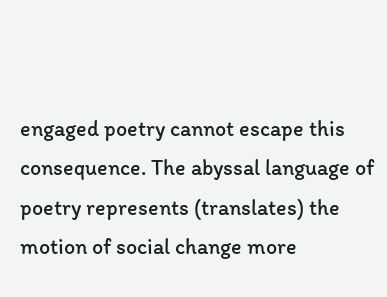engaged poetry cannot escape this consequence. The abyssal language of poetry represents (translates) the motion of social change more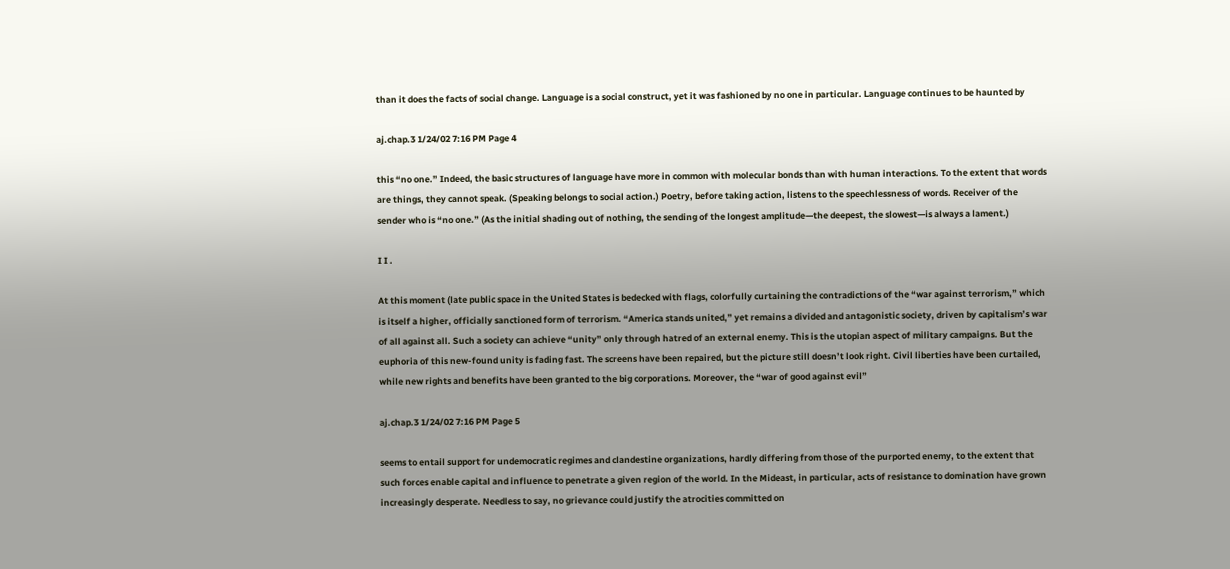than it does the facts of social change. Language is a social construct, yet it was fashioned by no one in particular. Language continues to be haunted by

aj.chap.3 1/24/02 7:16 PM Page 4

this “no one.” Indeed, the basic structures of language have more in common with molecular bonds than with human interactions. To the extent that words are things, they cannot speak. (Speaking belongs to social action.) Poetry, before taking action, listens to the speechlessness of words. Receiver of the sender who is “no one.” (As the initial shading out of nothing, the sending of the longest amplitude—the deepest, the slowest—is always a lament.)

I I .

At this moment (late public space in the United States is bedecked with flags, colorfully curtaining the contradictions of the “war against terrorism,” which is itself a higher, officially sanctioned form of terrorism. “America stands united,” yet remains a divided and antagonistic society, driven by capitalism’s war of all against all. Such a society can achieve “unity” only through hatred of an external enemy. This is the utopian aspect of military campaigns. But the euphoria of this new-found unity is fading fast. The screens have been repaired, but the picture still doesn’t look right. Civil liberties have been curtailed, while new rights and benefits have been granted to the big corporations. Moreover, the “war of good against evil”

aj.chap.3 1/24/02 7:16 PM Page 5

seems to entail support for undemocratic regimes and clandestine organizations, hardly differing from those of the purported enemy, to the extent that such forces enable capital and influence to penetrate a given region of the world. In the Mideast, in particular, acts of resistance to domination have grown increasingly desperate. Needless to say, no grievance could justify the atrocities committed on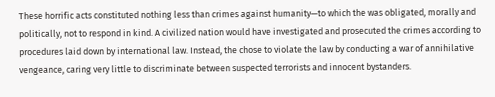These horrific acts constituted nothing less than crimes against humanity—to which the was obligated, morally and politically, not to respond in kind. A civilized nation would have investigated and prosecuted the crimes according to procedures laid down by international law. Instead, the chose to violate the law by conducting a war of annihilative vengeance, caring very little to discriminate between suspected terrorists and innocent bystanders.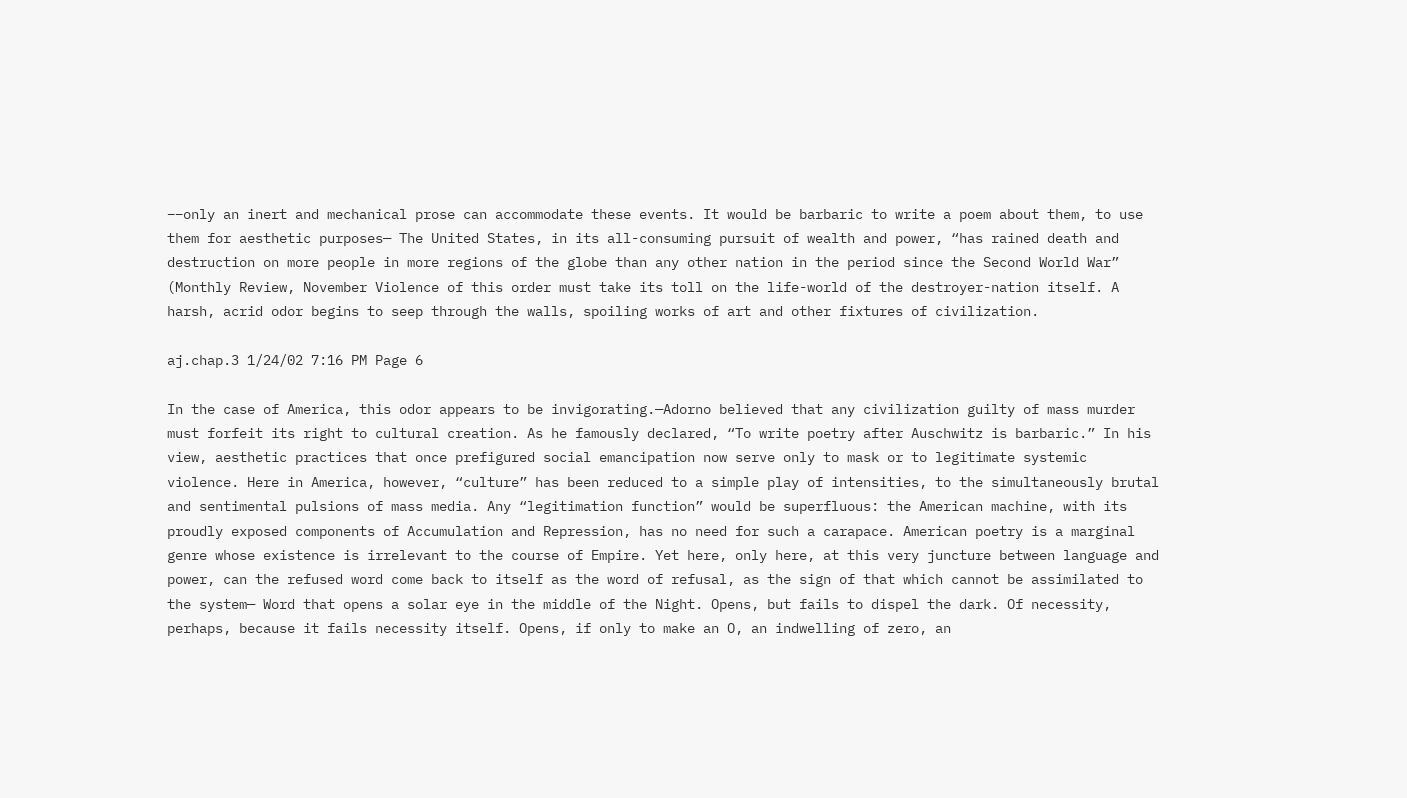––only an inert and mechanical prose can accommodate these events. It would be barbaric to write a poem about them, to use them for aesthetic purposes— The United States, in its all-consuming pursuit of wealth and power, “has rained death and destruction on more people in more regions of the globe than any other nation in the period since the Second World War” (Monthly Review, November Violence of this order must take its toll on the life-world of the destroyer-nation itself. A harsh, acrid odor begins to seep through the walls, spoiling works of art and other fixtures of civilization.

aj.chap.3 1/24/02 7:16 PM Page 6

In the case of America, this odor appears to be invigorating.—Adorno believed that any civilization guilty of mass murder must forfeit its right to cultural creation. As he famously declared, “To write poetry after Auschwitz is barbaric.” In his view, aesthetic practices that once prefigured social emancipation now serve only to mask or to legitimate systemic violence. Here in America, however, “culture” has been reduced to a simple play of intensities, to the simultaneously brutal and sentimental pulsions of mass media. Any “legitimation function” would be superfluous: the American machine, with its proudly exposed components of Accumulation and Repression, has no need for such a carapace. American poetry is a marginal genre whose existence is irrelevant to the course of Empire. Yet here, only here, at this very juncture between language and power, can the refused word come back to itself as the word of refusal, as the sign of that which cannot be assimilated to the system— Word that opens a solar eye in the middle of the Night. Opens, but fails to dispel the dark. Of necessity, perhaps, because it fails necessity itself. Opens, if only to make an O, an indwelling of zero, an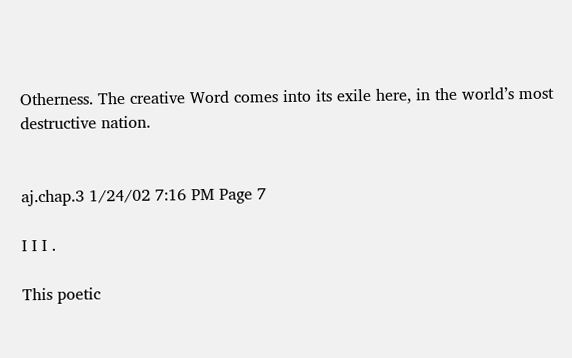Otherness. The creative Word comes into its exile here, in the world’s most destructive nation.


aj.chap.3 1/24/02 7:16 PM Page 7

I I I .

This poetic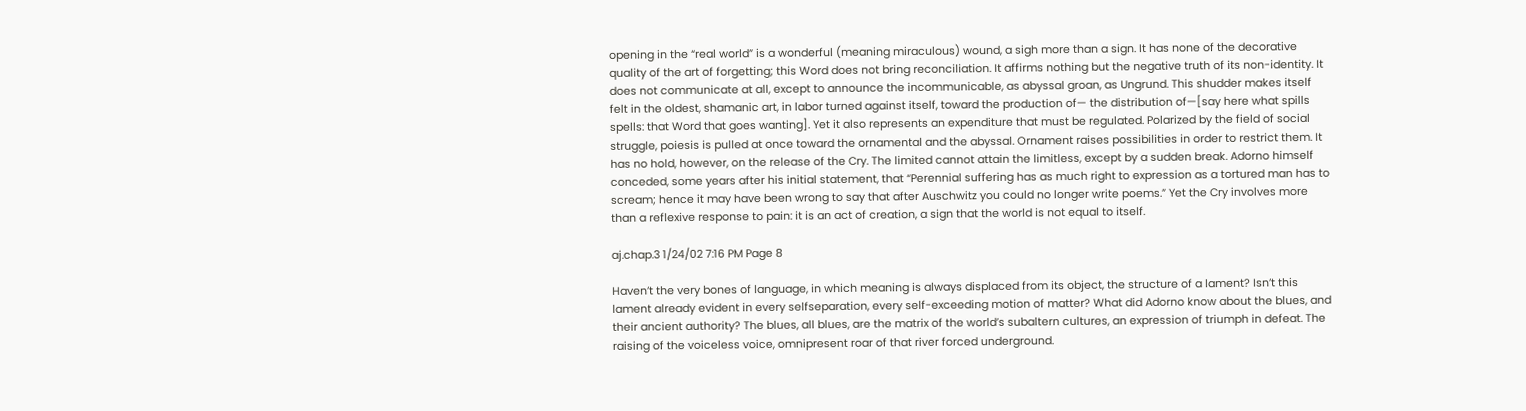opening in the “real world” is a wonderful (meaning miraculous) wound, a sigh more than a sign. It has none of the decorative quality of the art of forgetting; this Word does not bring reconciliation. It affirms nothing but the negative truth of its non-identity. It does not communicate at all, except to announce the incommunicable, as abyssal groan, as Ungrund. This shudder makes itself felt in the oldest, shamanic art, in labor turned against itself, toward the production of— the distribution of—[say here what spills spells: that Word that goes wanting]. Yet it also represents an expenditure that must be regulated. Polarized by the field of social struggle, poiesis is pulled at once toward the ornamental and the abyssal. Ornament raises possibilities in order to restrict them. It has no hold, however, on the release of the Cry. The limited cannot attain the limitless, except by a sudden break. Adorno himself conceded, some years after his initial statement, that “Perennial suffering has as much right to expression as a tortured man has to scream; hence it may have been wrong to say that after Auschwitz you could no longer write poems.” Yet the Cry involves more than a reflexive response to pain: it is an act of creation, a sign that the world is not equal to itself.

aj.chap.3 1/24/02 7:16 PM Page 8

Haven’t the very bones of language, in which meaning is always displaced from its object, the structure of a lament? Isn’t this lament already evident in every selfseparation, every self-exceeding motion of matter? What did Adorno know about the blues, and their ancient authority? The blues, all blues, are the matrix of the world’s subaltern cultures, an expression of triumph in defeat. The raising of the voiceless voice, omnipresent roar of that river forced underground.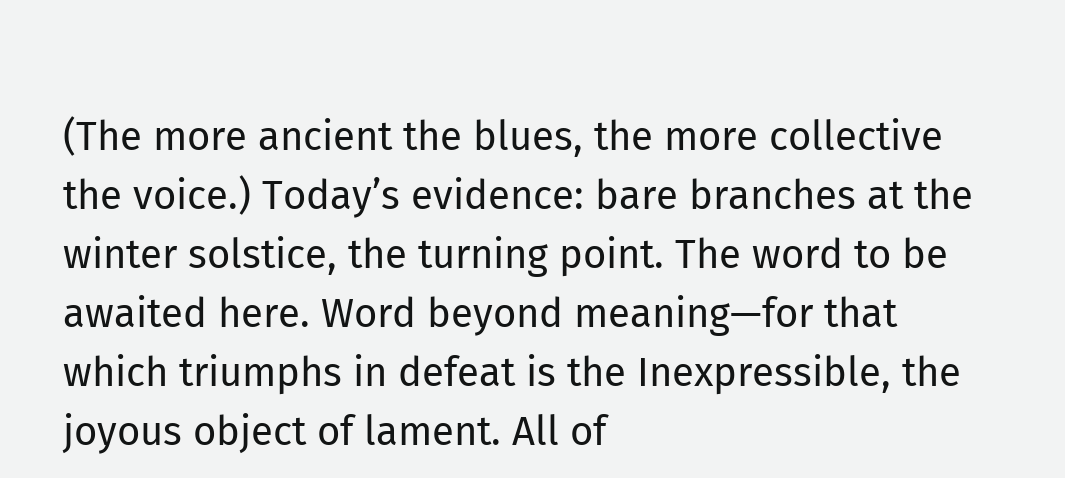(The more ancient the blues, the more collective the voice.) Today’s evidence: bare branches at the winter solstice, the turning point. The word to be awaited here. Word beyond meaning—for that which triumphs in defeat is the Inexpressible, the joyous object of lament. All of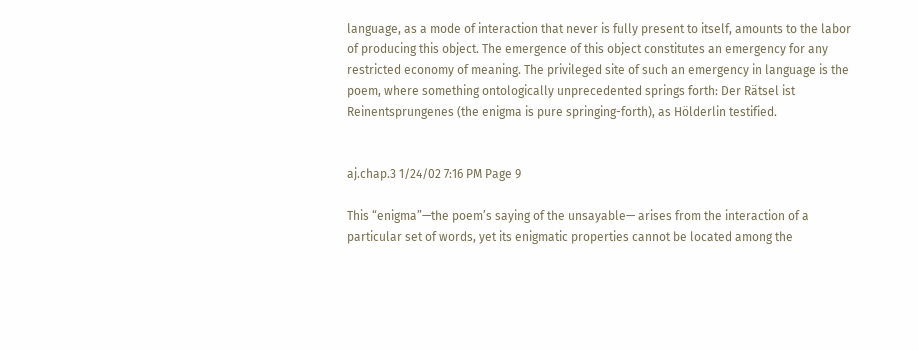language, as a mode of interaction that never is fully present to itself, amounts to the labor of producing this object. The emergence of this object constitutes an emergency for any restricted economy of meaning. The privileged site of such an emergency in language is the poem, where something ontologically unprecedented springs forth: Der Rätsel ist Reinentsprungenes (the enigma is pure springing-forth), as Hölderlin testified.


aj.chap.3 1/24/02 7:16 PM Page 9

This “enigma”—the poem’s saying of the unsayable— arises from the interaction of a particular set of words, yet its enigmatic properties cannot be located among the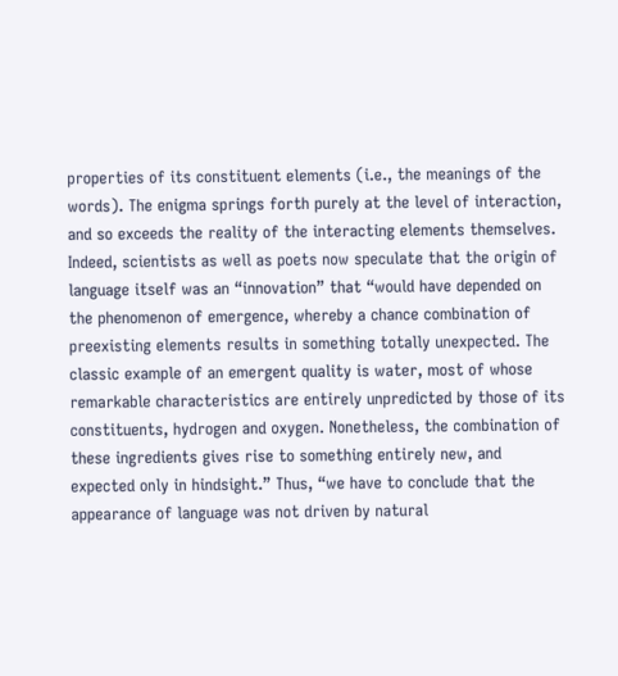properties of its constituent elements (i.e., the meanings of the words). The enigma springs forth purely at the level of interaction, and so exceeds the reality of the interacting elements themselves. Indeed, scientists as well as poets now speculate that the origin of language itself was an “innovation” that “would have depended on the phenomenon of emergence, whereby a chance combination of preexisting elements results in something totally unexpected. The classic example of an emergent quality is water, most of whose remarkable characteristics are entirely unpredicted by those of its constituents, hydrogen and oxygen. Nonetheless, the combination of these ingredients gives rise to something entirely new, and expected only in hindsight.” Thus, “we have to conclude that the appearance of language was not driven by natural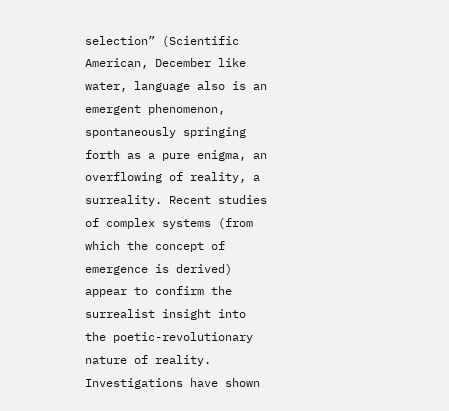selection” (Scientific American, December like water, language also is an emergent phenomenon, spontaneously springing forth as a pure enigma, an overflowing of reality, a surreality. Recent studies of complex systems (from which the concept of emergence is derived) appear to confirm the surrealist insight into the poetic-revolutionary nature of reality. Investigations have shown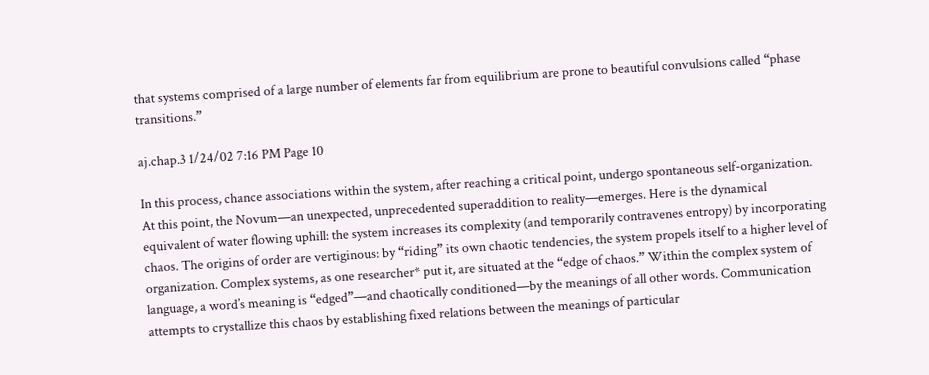that systems comprised of a large number of elements far from equilibrium are prone to beautiful convulsions called “phase transitions.”

aj.chap.3 1/24/02 7:16 PM Page 10

In this process, chance associations within the system, after reaching a critical point, undergo spontaneous self-organization. At this point, the Novum—an unexpected, unprecedented superaddition to reality—emerges. Here is the dynamical equivalent of water flowing uphill: the system increases its complexity (and temporarily contravenes entropy) by incorporating chaos. The origins of order are vertiginous: by “riding” its own chaotic tendencies, the system propels itself to a higher level of organization. Complex systems, as one researcher* put it, are situated at the “edge of chaos.” Within the complex system of language, a word’s meaning is “edged”—and chaotically conditioned—by the meanings of all other words. Communication attempts to crystallize this chaos by establishing fixed relations between the meanings of particular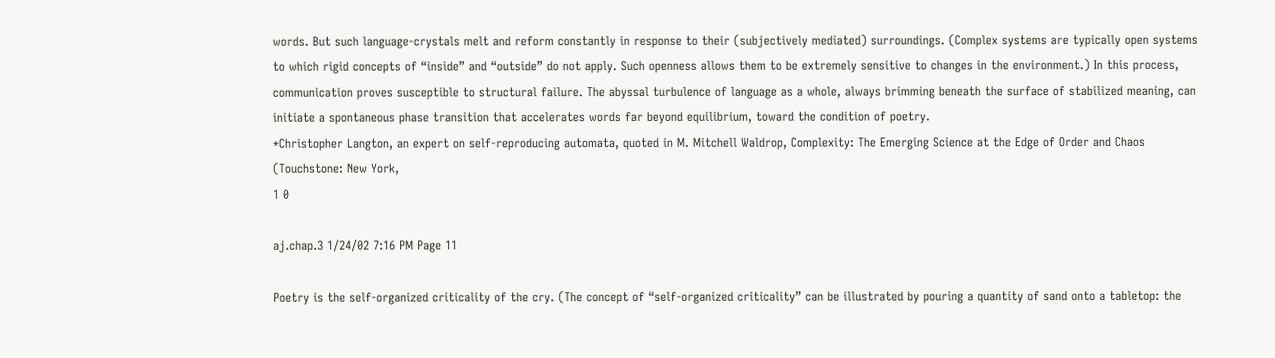words. But such language-crystals melt and reform constantly in response to their (subjectively mediated) surroundings. (Complex systems are typically open systems to which rigid concepts of “inside” and “outside” do not apply. Such openness allows them to be extremely sensitive to changes in the environment.) In this process, communication proves susceptible to structural failure. The abyssal turbulence of language as a whole, always brimming beneath the surface of stabilized meaning, can initiate a spontaneous phase transition that accelerates words far beyond equilibrium, toward the condition of poetry.
*Christopher Langton, an expert on self-reproducing automata, quoted in M. Mitchell Waldrop, Complexity: The Emerging Science at the Edge of Order and Chaos (Touchstone: New York,
1 0

aj.chap.3 1/24/02 7:16 PM Page 11

Poetry is the self-organized criticality of the cry. (The concept of “self-organized criticality” can be illustrated by pouring a quantity of sand onto a tabletop: the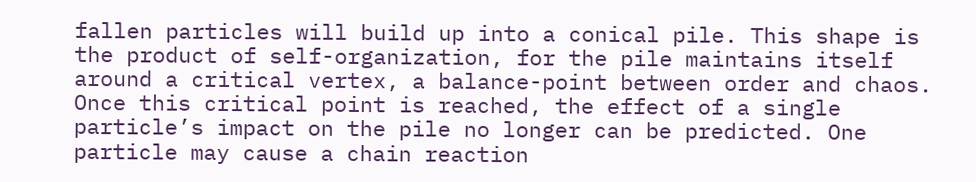fallen particles will build up into a conical pile. This shape is the product of self-organization, for the pile maintains itself around a critical vertex, a balance-point between order and chaos. Once this critical point is reached, the effect of a single particle’s impact on the pile no longer can be predicted. One particle may cause a chain reaction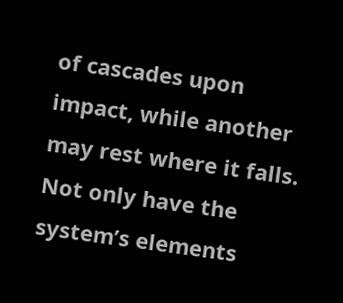of cascades upon impact, while another may rest where it falls. Not only have the system’s elements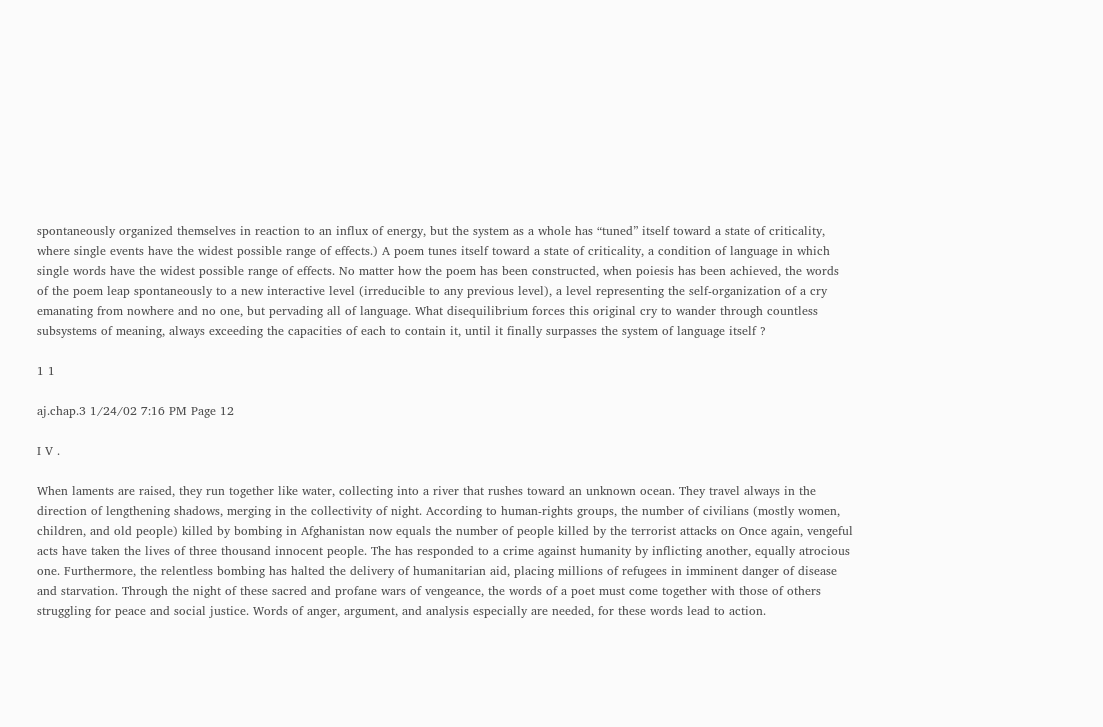spontaneously organized themselves in reaction to an influx of energy, but the system as a whole has “tuned” itself toward a state of criticality, where single events have the widest possible range of effects.) A poem tunes itself toward a state of criticality, a condition of language in which single words have the widest possible range of effects. No matter how the poem has been constructed, when poiesis has been achieved, the words of the poem leap spontaneously to a new interactive level (irreducible to any previous level), a level representing the self-organization of a cry emanating from nowhere and no one, but pervading all of language. What disequilibrium forces this original cry to wander through countless subsystems of meaning, always exceeding the capacities of each to contain it, until it finally surpasses the system of language itself ?

1 1

aj.chap.3 1/24/02 7:16 PM Page 12

I V .

When laments are raised, they run together like water, collecting into a river that rushes toward an unknown ocean. They travel always in the direction of lengthening shadows, merging in the collectivity of night. According to human-rights groups, the number of civilians (mostly women, children, and old people) killed by bombing in Afghanistan now equals the number of people killed by the terrorist attacks on Once again, vengeful acts have taken the lives of three thousand innocent people. The has responded to a crime against humanity by inflicting another, equally atrocious one. Furthermore, the relentless bombing has halted the delivery of humanitarian aid, placing millions of refugees in imminent danger of disease and starvation. Through the night of these sacred and profane wars of vengeance, the words of a poet must come together with those of others struggling for peace and social justice. Words of anger, argument, and analysis especially are needed, for these words lead to action.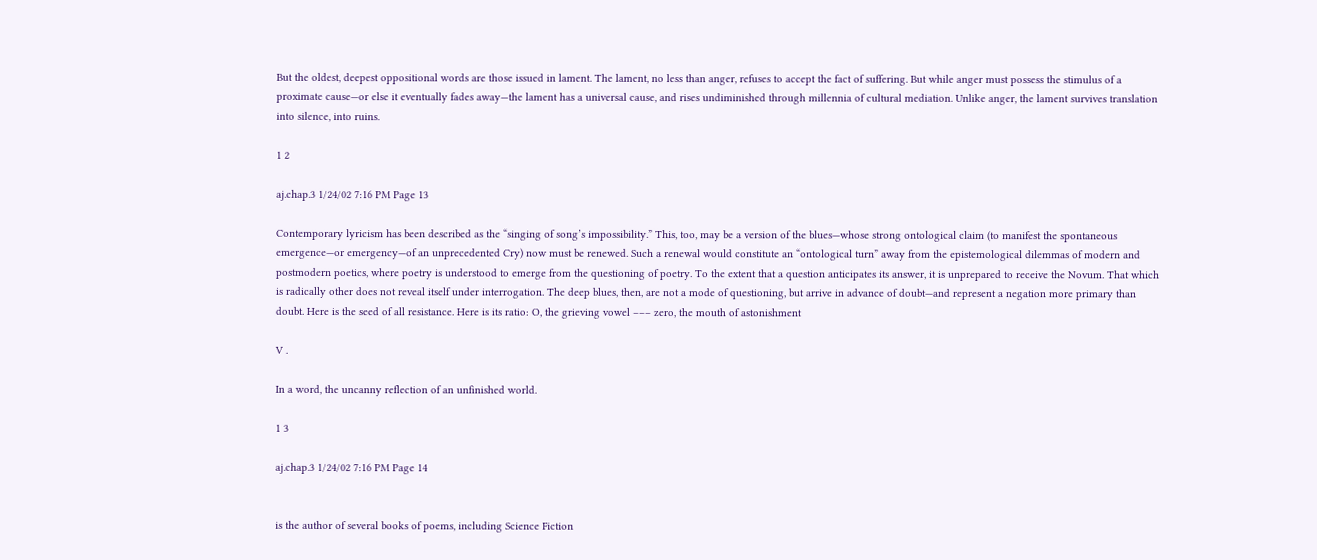But the oldest, deepest oppositional words are those issued in lament. The lament, no less than anger, refuses to accept the fact of suffering. But while anger must possess the stimulus of a proximate cause—or else it eventually fades away—the lament has a universal cause, and rises undiminished through millennia of cultural mediation. Unlike anger, the lament survives translation into silence, into ruins.

1 2

aj.chap.3 1/24/02 7:16 PM Page 13

Contemporary lyricism has been described as the “singing of song’s impossibility.” This, too, may be a version of the blues—whose strong ontological claim (to manifest the spontaneous emergence—or emergency—of an unprecedented Cry) now must be renewed. Such a renewal would constitute an “ontological turn” away from the epistemological dilemmas of modern and postmodern poetics, where poetry is understood to emerge from the questioning of poetry. To the extent that a question anticipates its answer, it is unprepared to receive the Novum. That which is radically other does not reveal itself under interrogation. The deep blues, then, are not a mode of questioning, but arrive in advance of doubt—and represent a negation more primary than doubt. Here is the seed of all resistance. Here is its ratio: O, the grieving vowel ––– zero, the mouth of astonishment

V .

In a word, the uncanny reflection of an unfinished world.

1 3

aj.chap.3 1/24/02 7:16 PM Page 14


is the author of several books of poems, including Science Fiction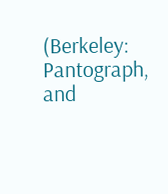(Berkeley: Pantograph, and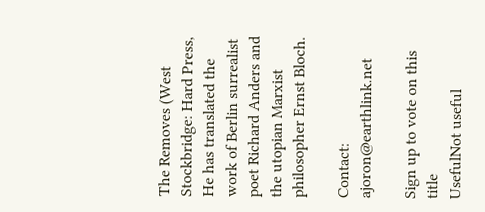The Removes (West Stockbridge: Hard Press, He has translated the work of Berlin surrealist poet Richard Anders and the utopian Marxist philosopher Ernst Bloch.

Contact: ajoron@earthlink.net

Sign up to vote on this title
UsefulNot useful